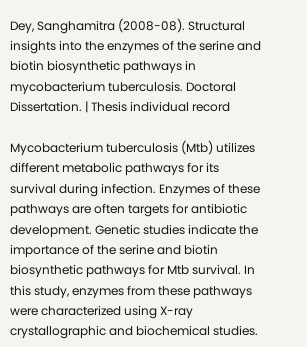Dey, Sanghamitra (2008-08). Structural insights into the enzymes of the serine and biotin biosynthetic pathways in mycobacterium tuberculosis. Doctoral Dissertation. | Thesis individual record

Mycobacterium tuberculosis (Mtb) utilizes different metabolic pathways for its
survival during infection. Enzymes of these pathways are often targets for antibiotic
development. Genetic studies indicate the importance of the serine and biotin
biosynthetic pathways for Mtb survival. In this study, enzymes from these pathways
were characterized using X-ray crystallographic and biochemical studies.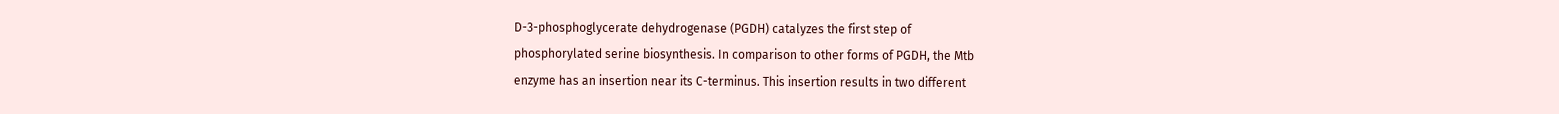D-3-phosphoglycerate dehydrogenase (PGDH) catalyzes the first step of
phosphorylated serine biosynthesis. In comparison to other forms of PGDH, the Mtb
enzyme has an insertion near its C-terminus. This insertion results in two different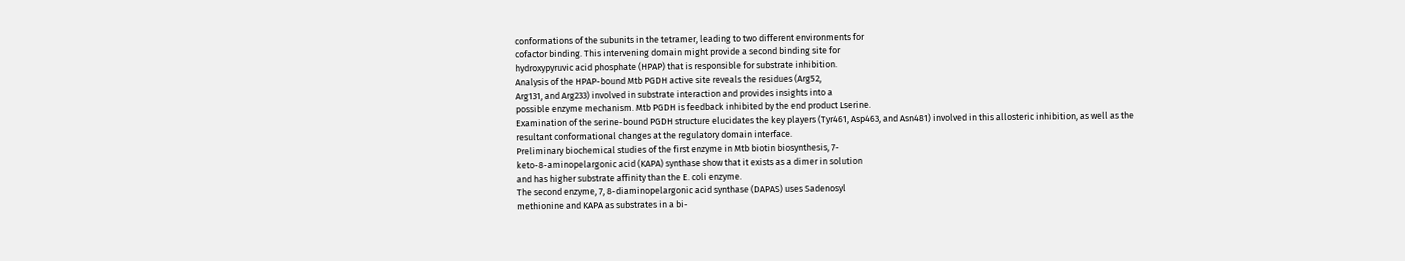conformations of the subunits in the tetramer, leading to two different environments for
cofactor binding. This intervening domain might provide a second binding site for
hydroxypyruvic acid phosphate (HPAP) that is responsible for substrate inhibition.
Analysis of the HPAP-bound Mtb PGDH active site reveals the residues (Arg52,
Arg131, and Arg233) involved in substrate interaction and provides insights into a
possible enzyme mechanism. Mtb PGDH is feedback inhibited by the end product Lserine.
Examination of the serine-bound PGDH structure elucidates the key players (Tyr461, Asp463, and Asn481) involved in this allosteric inhibition, as well as the
resultant conformational changes at the regulatory domain interface.
Preliminary biochemical studies of the first enzyme in Mtb biotin biosynthesis, 7-
keto-8-aminopelargonic acid (KAPA) synthase show that it exists as a dimer in solution
and has higher substrate affinity than the E. coli enzyme.
The second enzyme, 7, 8-diaminopelargonic acid synthase (DAPAS) uses Sadenosyl
methionine and KAPA as substrates in a bi-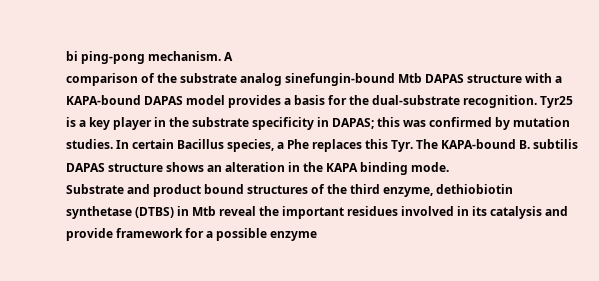bi ping-pong mechanism. A
comparison of the substrate analog sinefungin-bound Mtb DAPAS structure with a
KAPA-bound DAPAS model provides a basis for the dual-substrate recognition. Tyr25
is a key player in the substrate specificity in DAPAS; this was confirmed by mutation
studies. In certain Bacillus species, a Phe replaces this Tyr. The KAPA-bound B. subtilis
DAPAS structure shows an alteration in the KAPA binding mode.
Substrate and product bound structures of the third enzyme, dethiobiotin
synthetase (DTBS) in Mtb reveal the important residues involved in its catalysis and
provide framework for a possible enzyme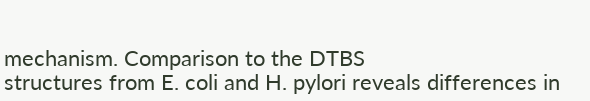mechanism. Comparison to the DTBS
structures from E. coli and H. pylori reveals differences in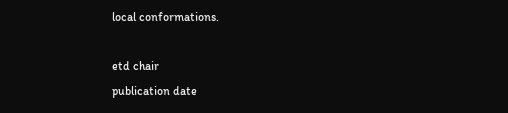local conformations.

etd chair
publication date